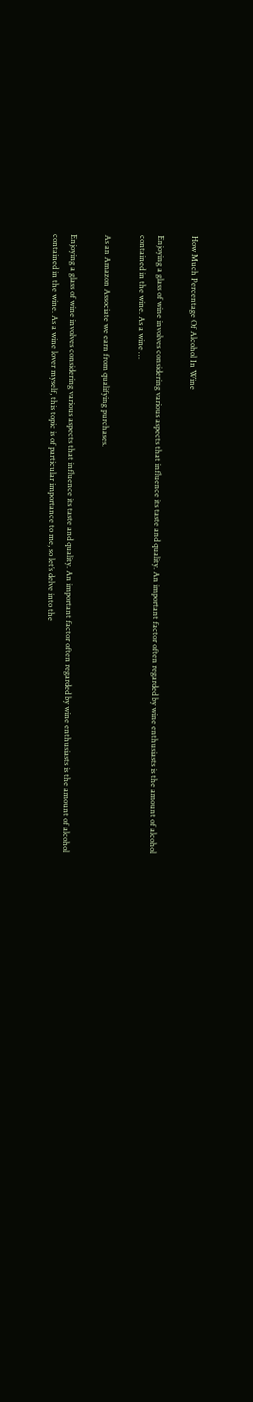How Much Percentage Of Alcohol In Wine

Enjoying a glass of wine involves considering various aspects that influence its taste and quality. An important factor often regarded by wine enthusiasts is the amount of alcohol contained in the wine. As a wine …

As an Amazon Associate we earn from qualifying purchases.

Enjoying a glass of wine involves considering various aspects that influence its taste and quality. An important factor often regarded by wine enthusiasts is the amount of alcohol contained in the wine. As a wine lover myself, this topic is of particular importance to me, so let’s delve into the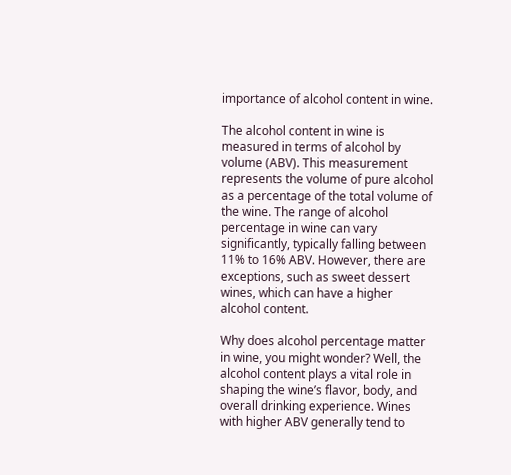importance of alcohol content in wine.

The alcohol content in wine is measured in terms of alcohol by volume (ABV). This measurement represents the volume of pure alcohol as a percentage of the total volume of the wine. The range of alcohol percentage in wine can vary significantly, typically falling between 11% to 16% ABV. However, there are exceptions, such as sweet dessert wines, which can have a higher alcohol content.

Why does alcohol percentage matter in wine, you might wonder? Well, the alcohol content plays a vital role in shaping the wine’s flavor, body, and overall drinking experience. Wines with higher ABV generally tend to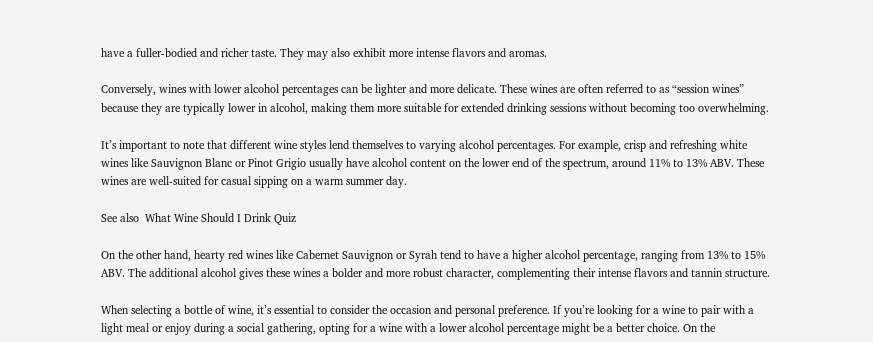have a fuller-bodied and richer taste. They may also exhibit more intense flavors and aromas.

Conversely, wines with lower alcohol percentages can be lighter and more delicate. These wines are often referred to as “session wines” because they are typically lower in alcohol, making them more suitable for extended drinking sessions without becoming too overwhelming.

It’s important to note that different wine styles lend themselves to varying alcohol percentages. For example, crisp and refreshing white wines like Sauvignon Blanc or Pinot Grigio usually have alcohol content on the lower end of the spectrum, around 11% to 13% ABV. These wines are well-suited for casual sipping on a warm summer day.

See also  What Wine Should I Drink Quiz

On the other hand, hearty red wines like Cabernet Sauvignon or Syrah tend to have a higher alcohol percentage, ranging from 13% to 15% ABV. The additional alcohol gives these wines a bolder and more robust character, complementing their intense flavors and tannin structure.

When selecting a bottle of wine, it’s essential to consider the occasion and personal preference. If you’re looking for a wine to pair with a light meal or enjoy during a social gathering, opting for a wine with a lower alcohol percentage might be a better choice. On the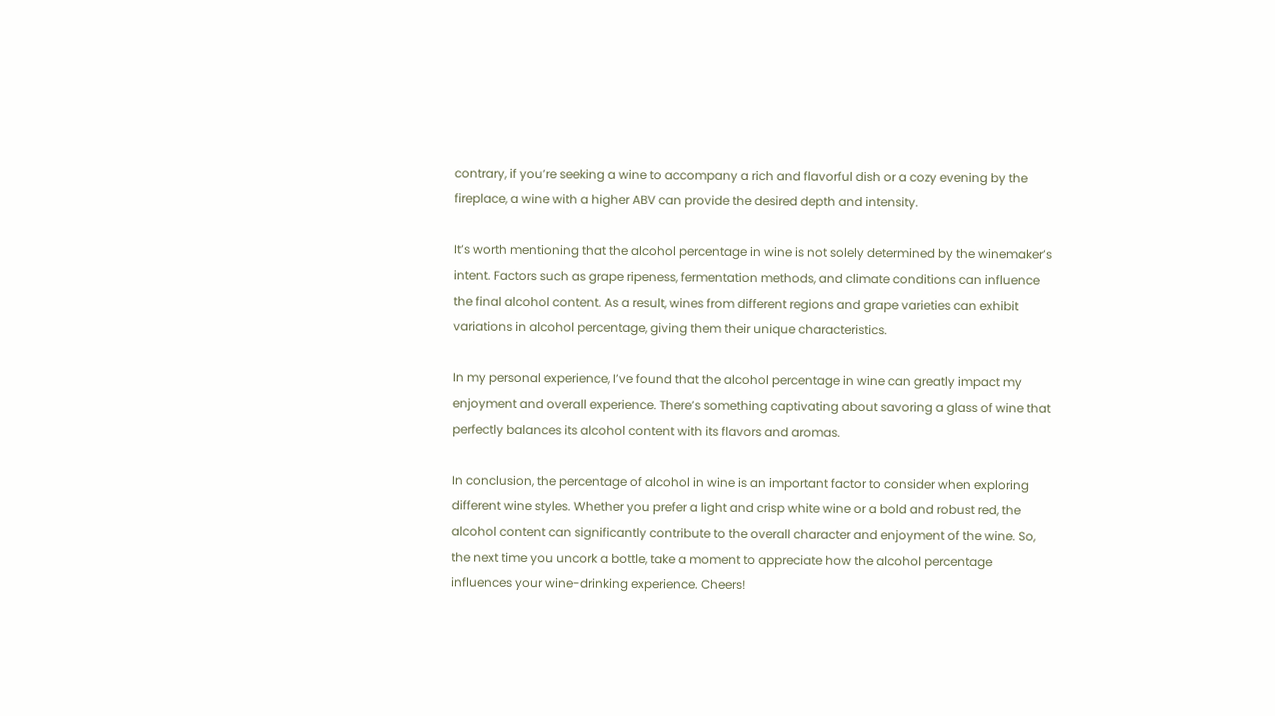contrary, if you’re seeking a wine to accompany a rich and flavorful dish or a cozy evening by the fireplace, a wine with a higher ABV can provide the desired depth and intensity.

It’s worth mentioning that the alcohol percentage in wine is not solely determined by the winemaker’s intent. Factors such as grape ripeness, fermentation methods, and climate conditions can influence the final alcohol content. As a result, wines from different regions and grape varieties can exhibit variations in alcohol percentage, giving them their unique characteristics.

In my personal experience, I’ve found that the alcohol percentage in wine can greatly impact my enjoyment and overall experience. There’s something captivating about savoring a glass of wine that perfectly balances its alcohol content with its flavors and aromas.

In conclusion, the percentage of alcohol in wine is an important factor to consider when exploring different wine styles. Whether you prefer a light and crisp white wine or a bold and robust red, the alcohol content can significantly contribute to the overall character and enjoyment of the wine. So, the next time you uncork a bottle, take a moment to appreciate how the alcohol percentage influences your wine-drinking experience. Cheers!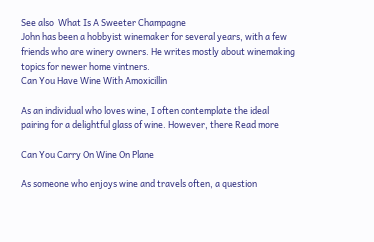See also  What Is A Sweeter Champagne
John has been a hobbyist winemaker for several years, with a few friends who are winery owners. He writes mostly about winemaking topics for newer home vintners.
Can You Have Wine With Amoxicillin

As an individual who loves wine, I often contemplate the ideal pairing for a delightful glass of wine. However, there Read more

Can You Carry On Wine On Plane

As someone who enjoys wine and travels often, a question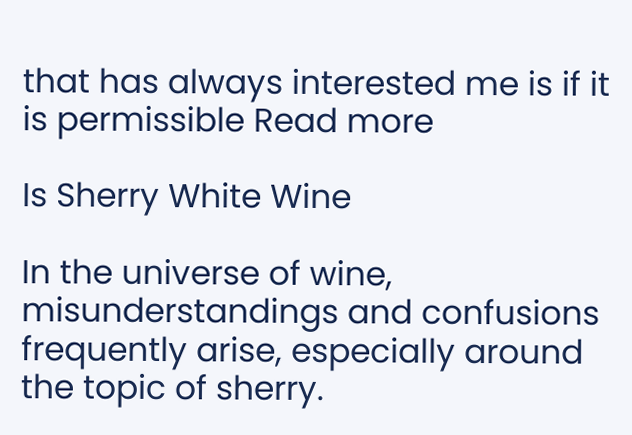that has always interested me is if it is permissible Read more

Is Sherry White Wine

In the universe of wine, misunderstandings and confusions frequently arise, especially around the topic of sherry.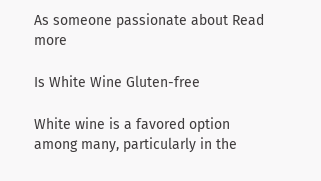As someone passionate about Read more

Is White Wine Gluten-free

White wine is a favored option among many, particularly in the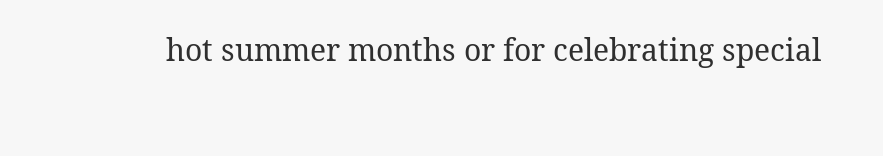hot summer months or for celebrating special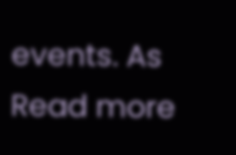events. As Read more